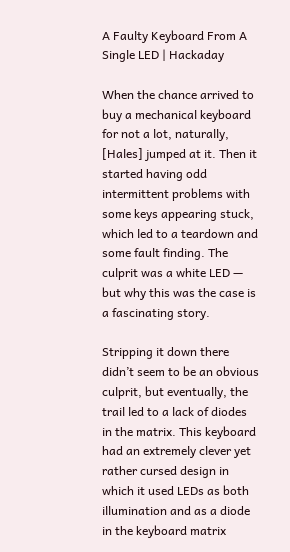A Faulty Keyboard From A Single LED | Hackaday

When the chance arrived to buy a mechanical keyboard for not a lot, naturally, [Hales] jumped at it. Then it started having odd intermittent problems with some keys appearing stuck, which led to a teardown and some fault finding. The culprit was a white LED — but why this was the case is a fascinating story.

Stripping it down there didn’t seem to be an obvious culprit, but eventually, the trail led to a lack of diodes in the matrix. This keyboard had an extremely clever yet rather cursed design in which it used LEDs as both illumination and as a diode in the keyboard matrix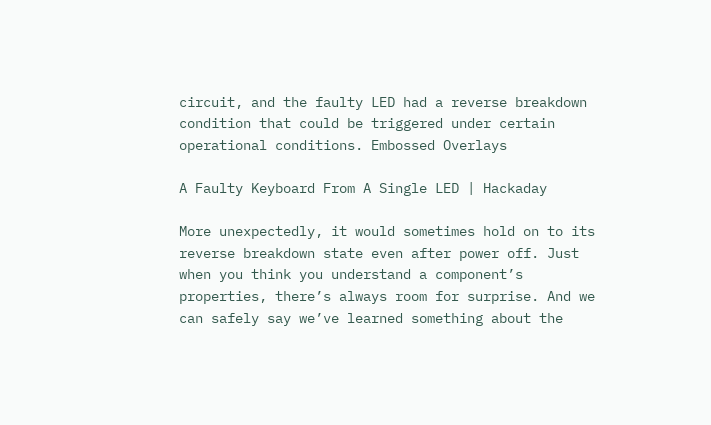circuit, and the faulty LED had a reverse breakdown condition that could be triggered under certain operational conditions. Embossed Overlays

A Faulty Keyboard From A Single LED | Hackaday

More unexpectedly, it would sometimes hold on to its reverse breakdown state even after power off. Just when you think you understand a component’s properties, there’s always room for surprise. And we can safely say we’ve learned something about the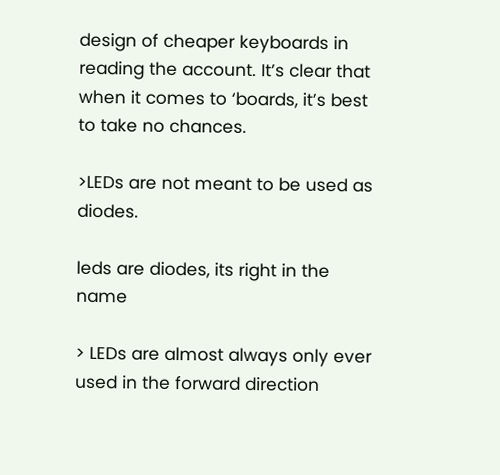design of cheaper keyboards in reading the account. It’s clear that when it comes to ‘boards, it’s best to take no chances.

>LEDs are not meant to be used as diodes.

leds are diodes, its right in the name

> LEDs are almost always only ever used in the forward direction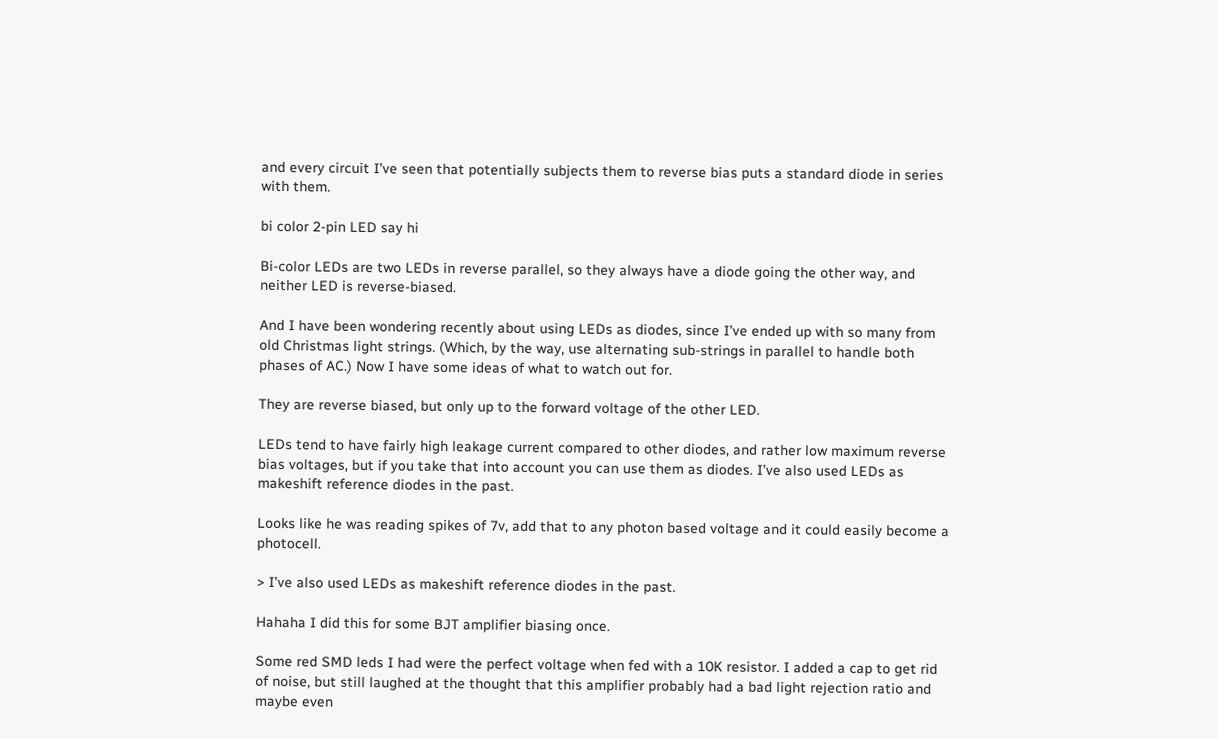and every circuit I’ve seen that potentially subjects them to reverse bias puts a standard diode in series with them.

bi color 2-pin LED say hi

Bi-color LEDs are two LEDs in reverse parallel, so they always have a diode going the other way, and neither LED is reverse-biased.

And I have been wondering recently about using LEDs as diodes, since I’ve ended up with so many from old Christmas light strings. (Which, by the way, use alternating sub-strings in parallel to handle both phases of AC.) Now I have some ideas of what to watch out for.

They are reverse biased, but only up to the forward voltage of the other LED.

LEDs tend to have fairly high leakage current compared to other diodes, and rather low maximum reverse bias voltages, but if you take that into account you can use them as diodes. I’ve also used LEDs as makeshift reference diodes in the past.

Looks like he was reading spikes of 7v, add that to any photon based voltage and it could easily become a photocell.

> I’ve also used LEDs as makeshift reference diodes in the past.

Hahaha I did this for some BJT amplifier biasing once.

Some red SMD leds I had were the perfect voltage when fed with a 10K resistor. I added a cap to get rid of noise, but still laughed at the thought that this amplifier probably had a bad light rejection ratio and maybe even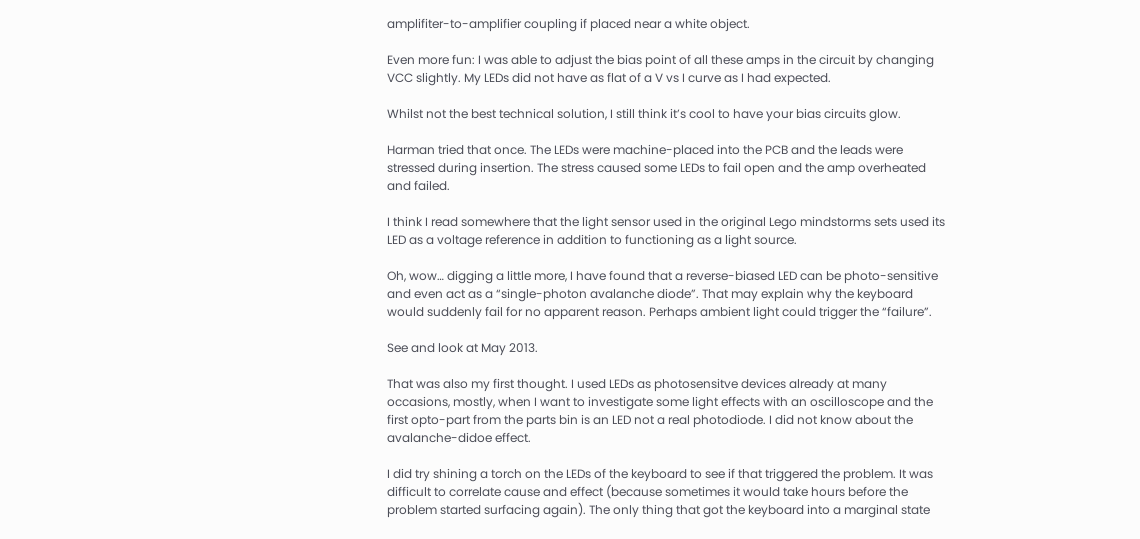amplifiter-to-amplifier coupling if placed near a white object.

Even more fun: I was able to adjust the bias point of all these amps in the circuit by changing VCC slightly. My LEDs did not have as flat of a V vs I curve as I had expected.

Whilst not the best technical solution, I still think it’s cool to have your bias circuits glow.

Harman tried that once. The LEDs were machine-placed into the PCB and the leads were stressed during insertion. The stress caused some LEDs to fail open and the amp overheated and failed.

I think I read somewhere that the light sensor used in the original Lego mindstorms sets used its LED as a voltage reference in addition to functioning as a light source.

Oh, wow… digging a little more, I have found that a reverse-biased LED can be photo-sensitive and even act as a “single-photon avalanche diode”. That may explain why the keyboard would suddenly fail for no apparent reason. Perhaps ambient light could trigger the “failure”.

See and look at May 2013.

That was also my first thought. I used LEDs as photosensitve devices already at many occasions, mostly, when I want to investigate some light effects with an oscilloscope and the first opto-part from the parts bin is an LED not a real photodiode. I did not know about the avalanche-didoe effect.

I did try shining a torch on the LEDs of the keyboard to see if that triggered the problem. It was difficult to correlate cause and effect (because sometimes it would take hours before the problem started surfacing again). The only thing that got the keyboard into a marginal state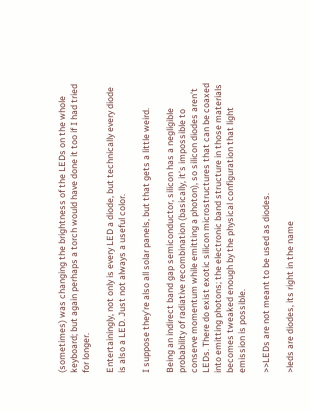(sometimes) was changing the brightness of the LEDs on the whole keyboard; but again perhaps a torch would have done it too if I had tried for longer.

Entertainingly, not only is every LED a diode, but technically every diode is also a LED. Just not always a useful color.

I suppose they’re also all solar panels, but that gets a little weird.

Being an indirect band gap semiconductor, silicon has a negligible probability of radiative recombination (basically, it’s impossible to conserve momentum while emitting a photon), so silicon diodes aren’t LEDs. There do exist exotic silicon microstructures that can be coaxed into emitting photons; the electronic band structure in those materials becomes tweaked enough by the physical configuration that light emission is possible.

>>LEDs are not meant to be used as diodes.

>leds are diodes, its right in the name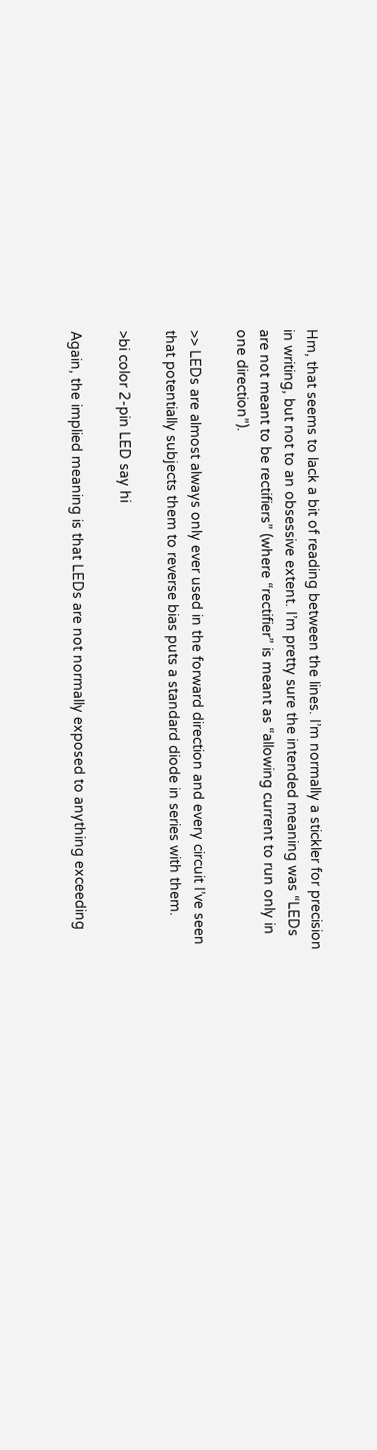Hm, that seems to lack a bit of reading between the lines. I’m normally a stickler for precision in writing, but not to an obsessive extent. I’m pretty sure the intended meaning was “LEDs are not meant to be rectifiers” (where “rectifier” is meant as “allowing current to run only in one direction”).

>> LEDs are almost always only ever used in the forward direction and every circuit I’ve seen that potentially subjects them to reverse bias puts a standard diode in series with them.

>bi color 2-pin LED say hi

Again, the implied meaning is that LEDs are not normally exposed to anything exceeding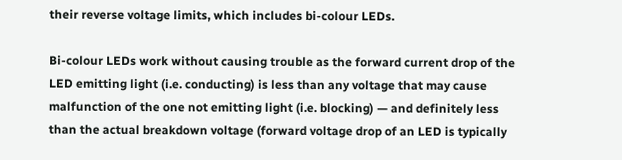their reverse voltage limits, which includes bi-colour LEDs.

Bi-colour LEDs work without causing trouble as the forward current drop of the LED emitting light (i.e. conducting) is less than any voltage that may cause malfunction of the one not emitting light (i.e. blocking) — and definitely less than the actual breakdown voltage (forward voltage drop of an LED is typically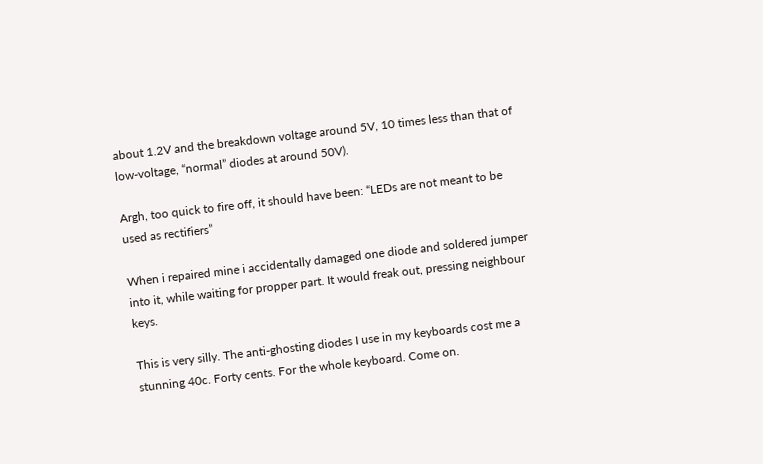about 1.2V and the breakdown voltage around 5V, 10 times less than that of low-voltage, “normal” diodes at around 50V).

Argh, too quick to fire off, it should have been: “LEDs are not meant to be used as rectifiers”

When i repaired mine i accidentally damaged one diode and soldered jumper into it, while waiting for propper part. It would freak out, pressing neighbour keys.

This is very silly. The anti-ghosting diodes I use in my keyboards cost me a stunning 40c. Forty cents. For the whole keyboard. Come on.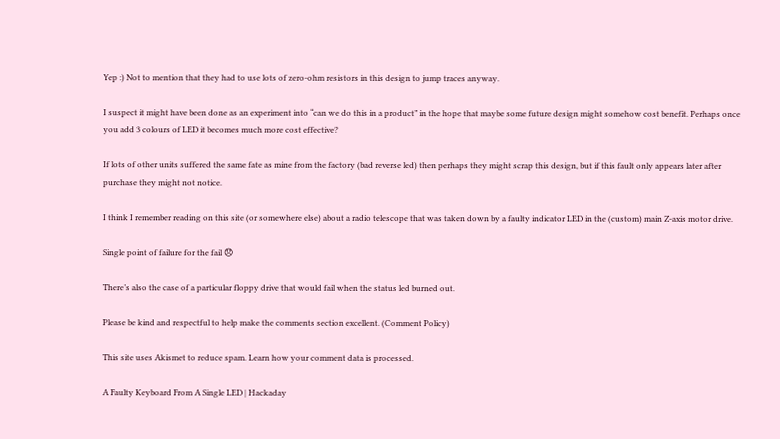Yep :) Not to mention that they had to use lots of zero-ohm resistors in this design to jump traces anyway.

I suspect it might have been done as an experiment into “can we do this in a product” in the hope that maybe some future design might somehow cost benefit. Perhaps once you add 3 colours of LED it becomes much more cost effective?

If lots of other units suffered the same fate as mine from the factory (bad reverse led) then perhaps they might scrap this design, but if this fault only appears later after purchase they might not notice.

I think I remember reading on this site (or somewhere else) about a radio telescope that was taken down by a faulty indicator LED in the (custom) main Z-axis motor drive.

Single point of failure for the fail 😞

There’s also the case of a particular floppy drive that would fail when the status led burned out.

Please be kind and respectful to help make the comments section excellent. (Comment Policy)

This site uses Akismet to reduce spam. Learn how your comment data is processed.

A Faulty Keyboard From A Single LED | Hackaday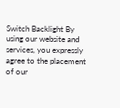Switch Backlight By using our website and services, you expressly agree to the placement of our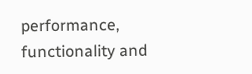performance, functionality and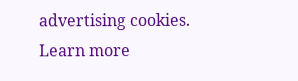advertising cookies. Learn more